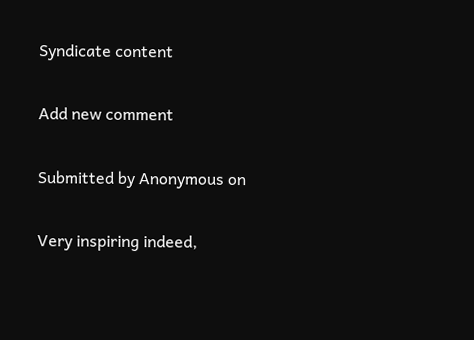Syndicate content

Add new comment

Submitted by Anonymous on

Very inspiring indeed,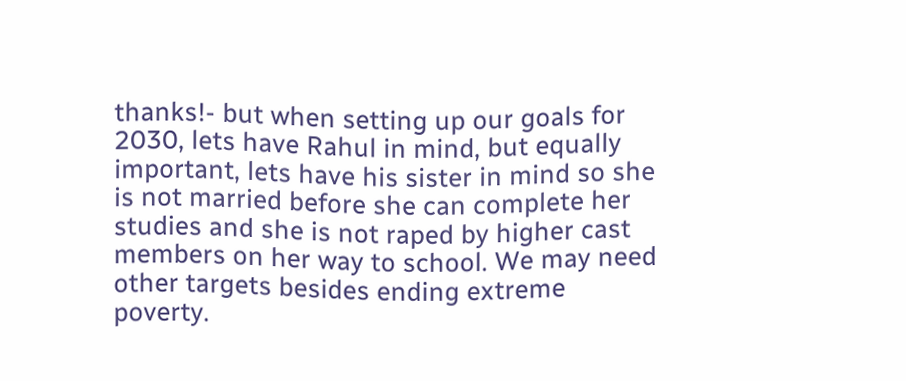thanks!- but when setting up our goals for 2030, lets have Rahul in mind, but equally important, lets have his sister in mind so she is not married before she can complete her studies and she is not raped by higher cast members on her way to school. We may need other targets besides ending extreme poverty.